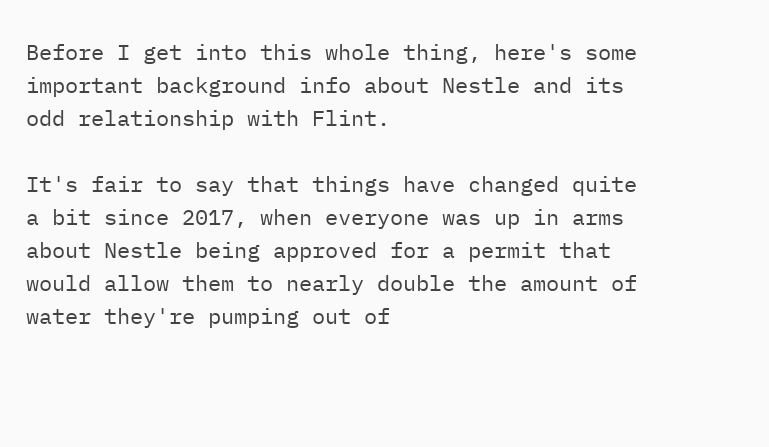Before I get into this whole thing, here's some important background info about Nestle and its odd relationship with Flint.

It's fair to say that things have changed quite a bit since 2017, when everyone was up in arms about Nestle being approved for a permit that would allow them to nearly double the amount of water they're pumping out of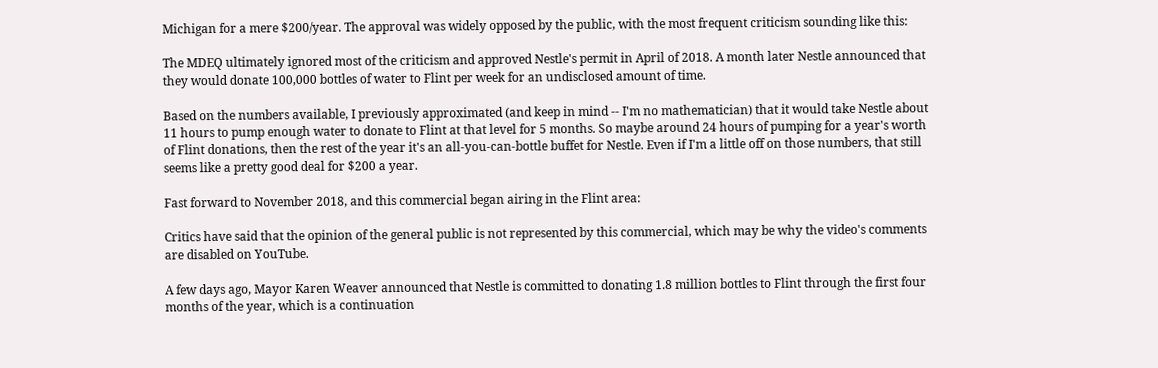Michigan for a mere $200/year. The approval was widely opposed by the public, with the most frequent criticism sounding like this:

The MDEQ ultimately ignored most of the criticism and approved Nestle's permit in April of 2018. A month later Nestle announced that they would donate 100,000 bottles of water to Flint per week for an undisclosed amount of time.

Based on the numbers available, I previously approximated (and keep in mind -- I'm no mathematician) that it would take Nestle about 11 hours to pump enough water to donate to Flint at that level for 5 months. So maybe around 24 hours of pumping for a year's worth of Flint donations, then the rest of the year it's an all-you-can-bottle buffet for Nestle. Even if I'm a little off on those numbers, that still seems like a pretty good deal for $200 a year.

Fast forward to November 2018, and this commercial began airing in the Flint area:

Critics have said that the opinion of the general public is not represented by this commercial, which may be why the video's comments are disabled on YouTube.

A few days ago, Mayor Karen Weaver announced that Nestle is committed to donating 1.8 million bottles to Flint through the first four months of the year, which is a continuation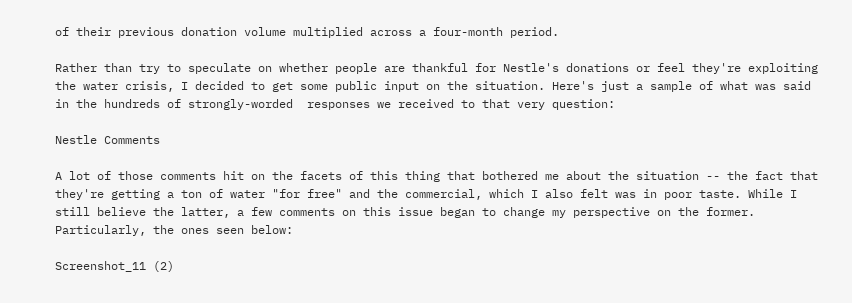of their previous donation volume multiplied across a four-month period.

Rather than try to speculate on whether people are thankful for Nestle's donations or feel they're exploiting the water crisis, I decided to get some public input on the situation. Here's just a sample of what was said in the hundreds of strongly-worded  responses we received to that very question:

Nestle Comments

A lot of those comments hit on the facets of this thing that bothered me about the situation -- the fact that they're getting a ton of water "for free" and the commercial, which I also felt was in poor taste. While I still believe the latter, a few comments on this issue began to change my perspective on the former. Particularly, the ones seen below:

Screenshot_11 (2)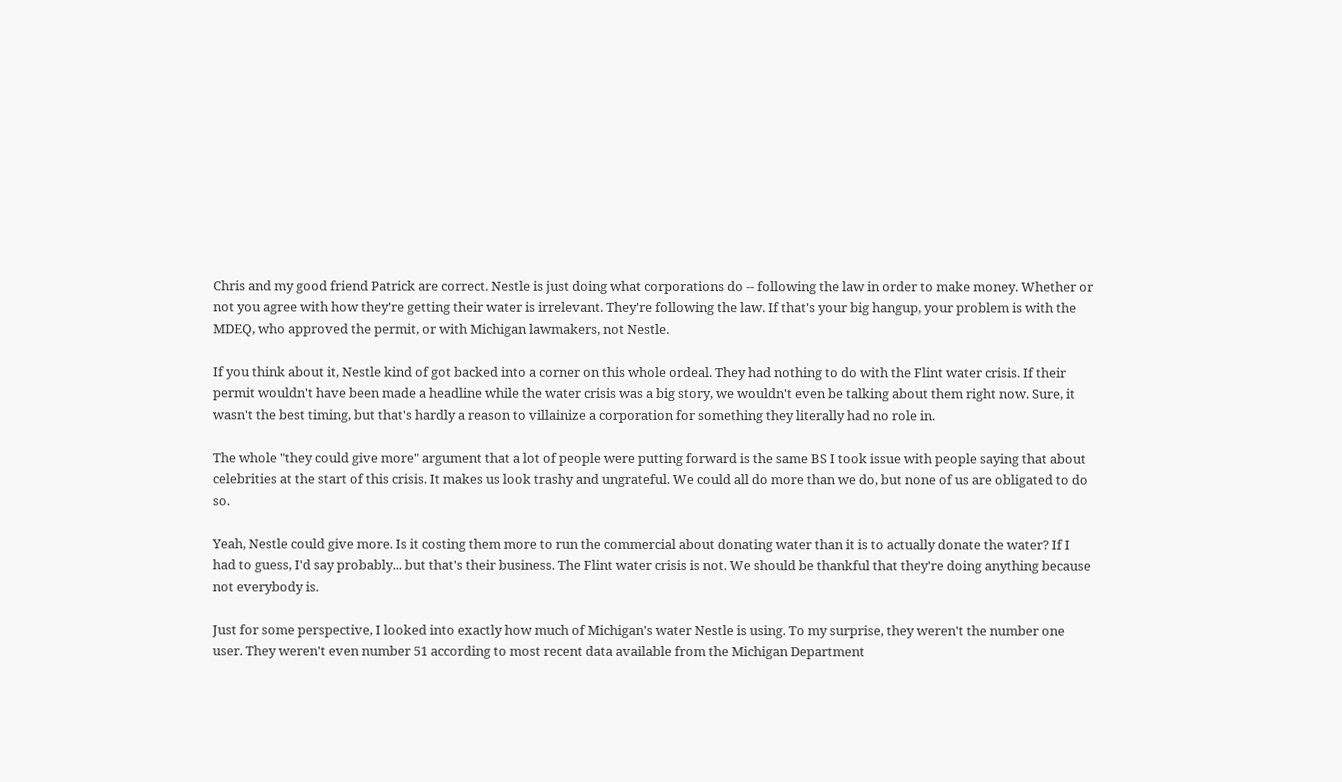Chris and my good friend Patrick are correct. Nestle is just doing what corporations do -- following the law in order to make money. Whether or not you agree with how they're getting their water is irrelevant. They're following the law. If that's your big hangup, your problem is with the MDEQ, who approved the permit, or with Michigan lawmakers, not Nestle.

If you think about it, Nestle kind of got backed into a corner on this whole ordeal. They had nothing to do with the Flint water crisis. If their permit wouldn't have been made a headline while the water crisis was a big story, we wouldn't even be talking about them right now. Sure, it wasn't the best timing, but that's hardly a reason to villainize a corporation for something they literally had no role in.

The whole "they could give more" argument that a lot of people were putting forward is the same BS I took issue with people saying that about celebrities at the start of this crisis. It makes us look trashy and ungrateful. We could all do more than we do, but none of us are obligated to do so.

Yeah, Nestle could give more. Is it costing them more to run the commercial about donating water than it is to actually donate the water? If I had to guess, I'd say probably... but that's their business. The Flint water crisis is not. We should be thankful that they're doing anything because not everybody is.

Just for some perspective, I looked into exactly how much of Michigan's water Nestle is using. To my surprise, they weren't the number one user. They weren't even number 51 according to most recent data available from the Michigan Department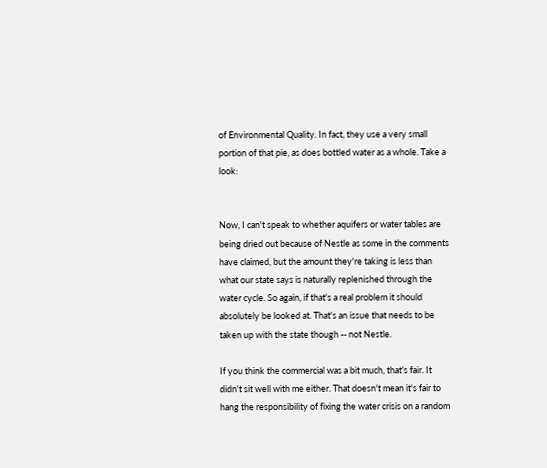of Environmental Quality. In fact, they use a very small portion of that pie, as does bottled water as a whole. Take a look:


Now, I can't speak to whether aquifers or water tables are being dried out because of Nestle as some in the comments have claimed, but the amount they're taking is less than what our state says is naturally replenished through the water cycle. So again, if that's a real problem it should absolutely be looked at. That's an issue that needs to be taken up with the state though -- not Nestle.

If you think the commercial was a bit much, that's fair. It didn't sit well with me either. That doesn't mean it's fair to hang the responsibility of fixing the water crisis on a random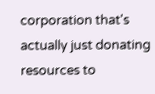corporation that's actually just donating resources to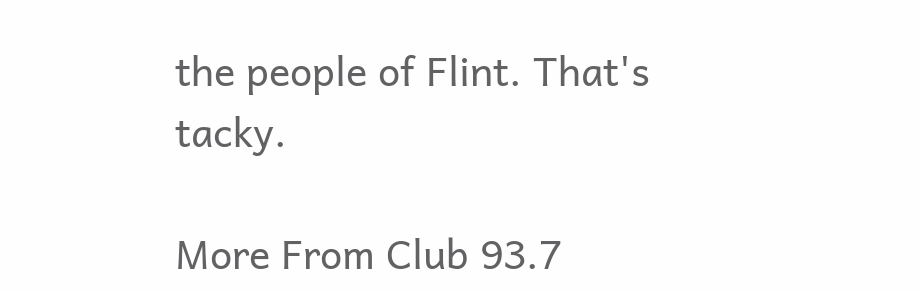the people of Flint. That's tacky.

More From Club 93.7